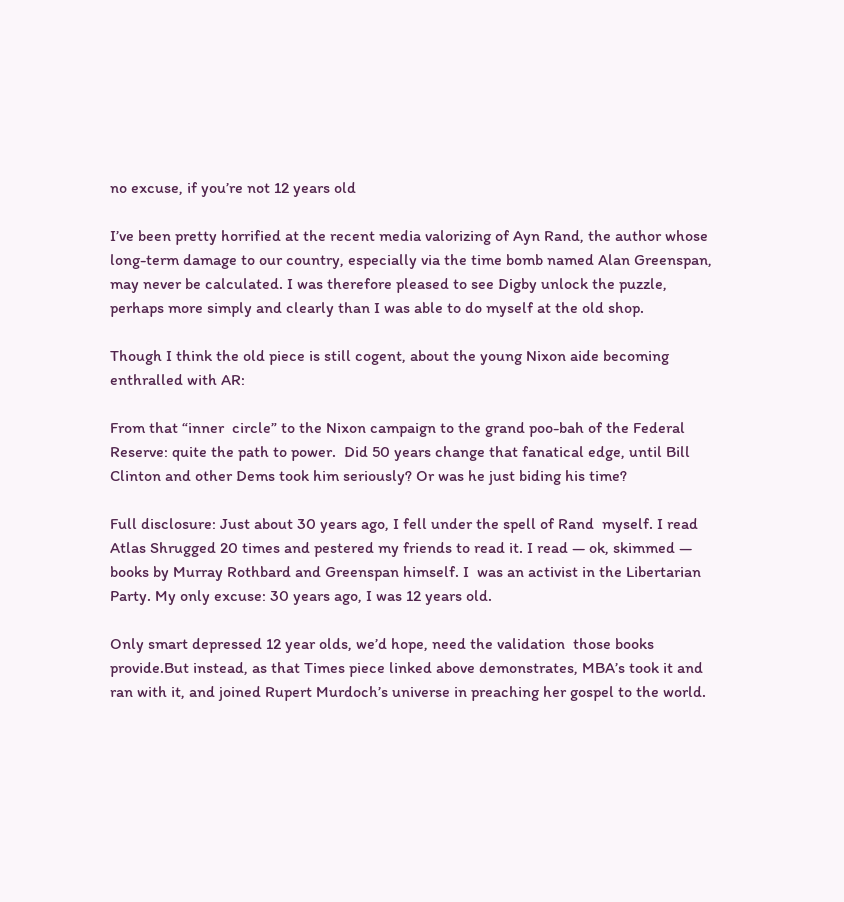no excuse, if you’re not 12 years old

I’ve been pretty horrified at the recent media valorizing of Ayn Rand, the author whose long-term damage to our country, especially via the time bomb named Alan Greenspan, may never be calculated. I was therefore pleased to see Digby unlock the puzzle, perhaps more simply and clearly than I was able to do myself at the old shop.

Though I think the old piece is still cogent, about the young Nixon aide becoming enthralled with AR:

From that “inner  circle” to the Nixon campaign to the grand poo-bah of the Federal Reserve: quite the path to power.  Did 50 years change that fanatical edge, until Bill Clinton and other Dems took him seriously? Or was he just biding his time?

Full disclosure: Just about 30 years ago, I fell under the spell of Rand  myself. I read Atlas Shrugged 20 times and pestered my friends to read it. I read — ok, skimmed — books by Murray Rothbard and Greenspan himself. I  was an activist in the Libertarian Party. My only excuse: 30 years ago, I was 12 years old.

Only smart depressed 12 year olds, we’d hope, need the validation  those books provide.But instead, as that Times piece linked above demonstrates, MBA’s took it and ran with it, and joined Rupert Murdoch’s universe in preaching her gospel to the world.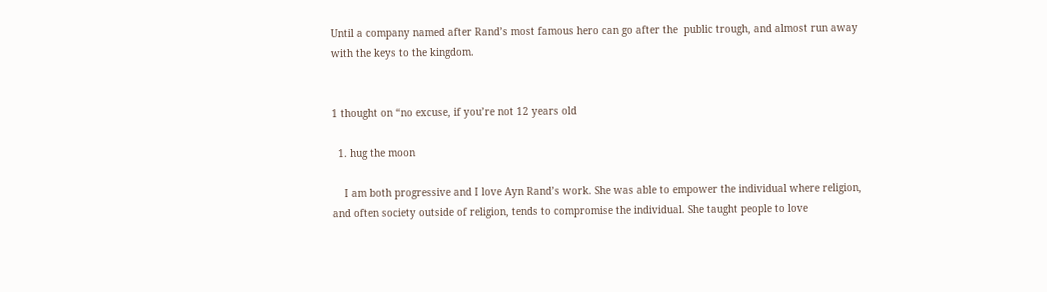Until a company named after Rand’s most famous hero can go after the  public trough, and almost run away with the keys to the kingdom.


1 thought on “no excuse, if you’re not 12 years old

  1. hug the moon

    I am both progressive and I love Ayn Rand’s work. She was able to empower the individual where religion, and often society outside of religion, tends to compromise the individual. She taught people to love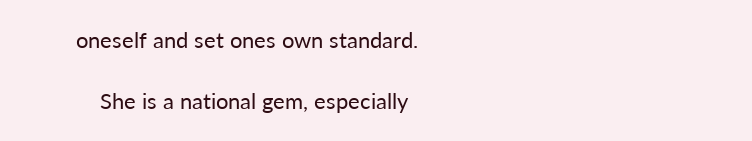oneself and set ones own standard.

    She is a national gem, especially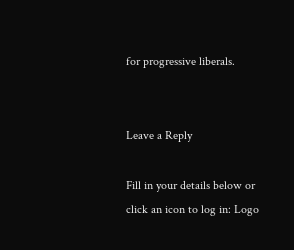for progressive liberals.


Leave a Reply

Fill in your details below or click an icon to log in: Logo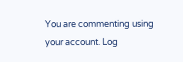You are commenting using your account. Log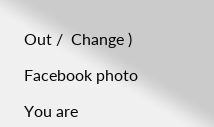Out /  Change )

Facebook photo

You are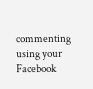commenting using your Facebook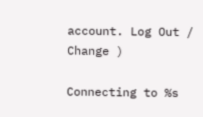account. Log Out /  Change )

Connecting to %s